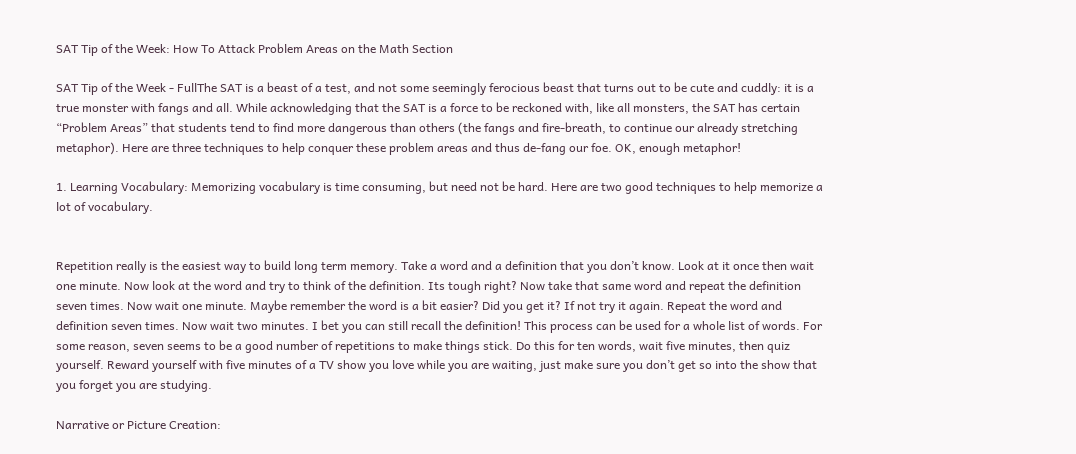SAT Tip of the Week: How To Attack Problem Areas on the Math Section

SAT Tip of the Week - FullThe SAT is a beast of a test, and not some seemingly ferocious beast that turns out to be cute and cuddly: it is a true monster with fangs and all. While acknowledging that the SAT is a force to be reckoned with, like all monsters, the SAT has certain “Problem Areas” that students tend to find more dangerous than others (the fangs and fire-breath, to continue our already stretching metaphor). Here are three techniques to help conquer these problem areas and thus de-fang our foe. OK, enough metaphor!

1. Learning Vocabulary: Memorizing vocabulary is time consuming, but need not be hard. Here are two good techniques to help memorize a lot of vocabulary.


Repetition really is the easiest way to build long term memory. Take a word and a definition that you don’t know. Look at it once then wait one minute. Now look at the word and try to think of the definition. Its tough right? Now take that same word and repeat the definition seven times. Now wait one minute. Maybe remember the word is a bit easier? Did you get it? If not try it again. Repeat the word and definition seven times. Now wait two minutes. I bet you can still recall the definition! This process can be used for a whole list of words. For some reason, seven seems to be a good number of repetitions to make things stick. Do this for ten words, wait five minutes, then quiz yourself. Reward yourself with five minutes of a TV show you love while you are waiting, just make sure you don’t get so into the show that you forget you are studying.

Narrative or Picture Creation: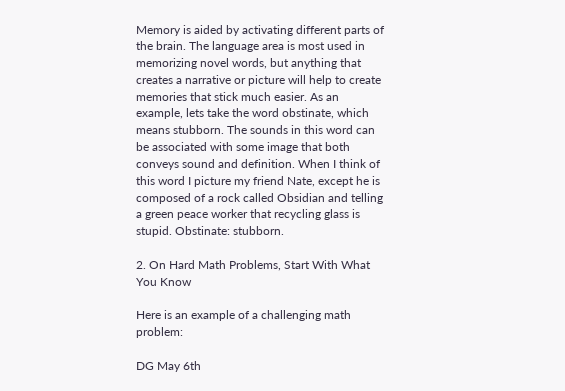Memory is aided by activating different parts of the brain. The language area is most used in memorizing novel words, but anything that creates a narrative or picture will help to create memories that stick much easier. As an example, lets take the word obstinate, which means stubborn. The sounds in this word can be associated with some image that both conveys sound and definition. When I think of this word I picture my friend Nate, except he is composed of a rock called Obsidian and telling a green peace worker that recycling glass is stupid. Obstinate: stubborn.

2. On Hard Math Problems, Start With What You Know

Here is an example of a challenging math problem:

DG May 6th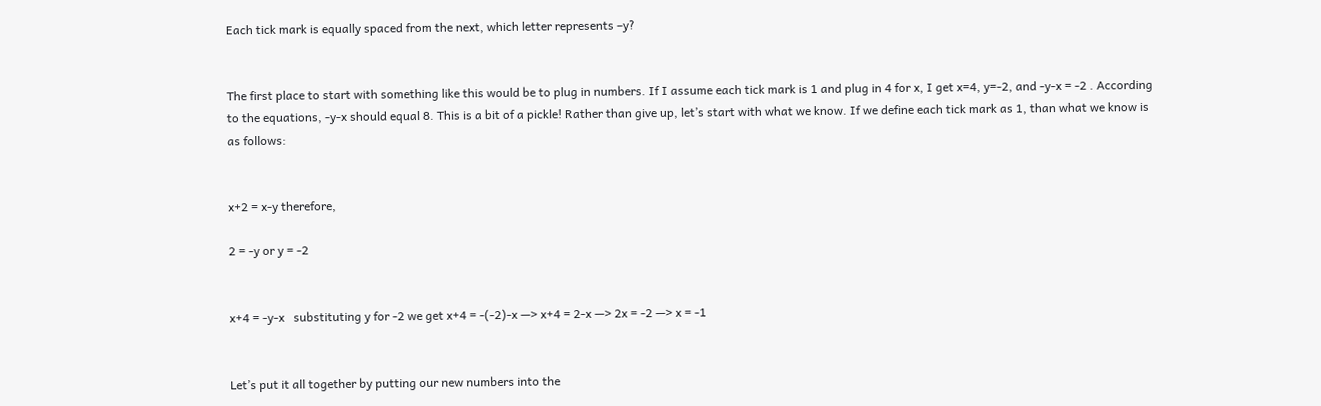Each tick mark is equally spaced from the next, which letter represents –y?


The first place to start with something like this would be to plug in numbers. If I assume each tick mark is 1 and plug in 4 for x, I get x=4, y=-2, and -y-x = -2 . According to the equations, -y-x should equal 8. This is a bit of a pickle! Rather than give up, let’s start with what we know. If we define each tick mark as 1, than what we know is as follows:


x+2 = x-y therefore,

2 = -y or y = -2


x+4 = -y-x   substituting y for -2 we get x+4 = -(-2)-x —> x+4 = 2-x —> 2x = -2 —> x = -1


Let’s put it all together by putting our new numbers into the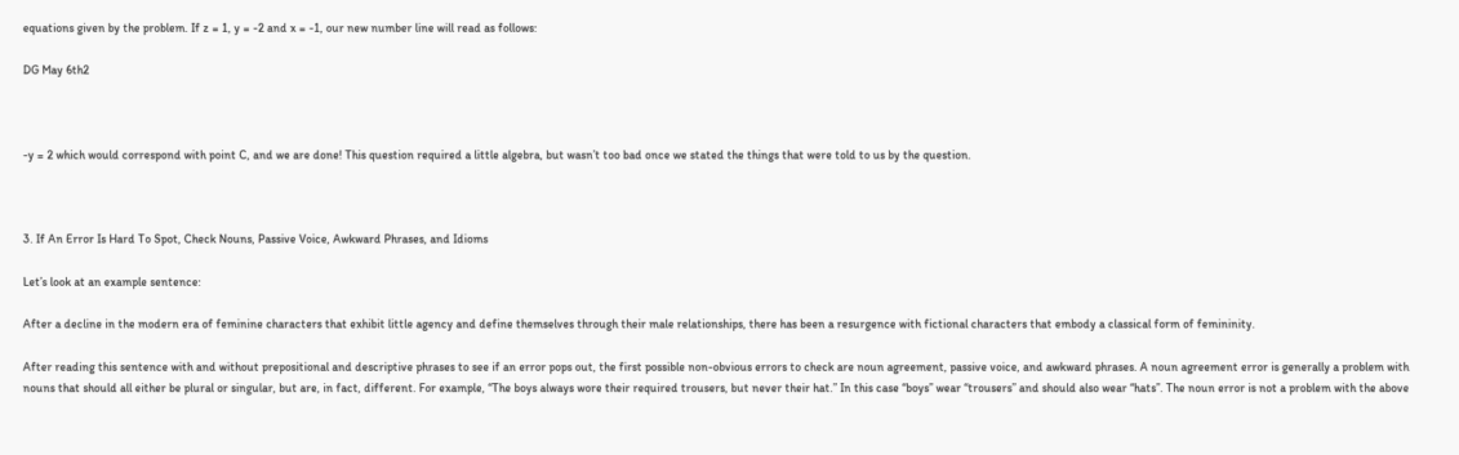equations given by the problem. If z = 1, y = -2 and x = -1, our new number line will read as follows:

DG May 6th2



-y = 2 which would correspond with point C, and we are done! This question required a little algebra, but wasn’t too bad once we stated the things that were told to us by the question.



3. If An Error Is Hard To Spot, Check Nouns, Passive Voice, Awkward Phrases, and Idioms

Let’s look at an example sentence:

After a decline in the modern era of feminine characters that exhibit little agency and define themselves through their male relationships, there has been a resurgence with fictional characters that embody a classical form of femininity.

After reading this sentence with and without prepositional and descriptive phrases to see if an error pops out, the first possible non-obvious errors to check are noun agreement, passive voice, and awkward phrases. A noun agreement error is generally a problem with nouns that should all either be plural or singular, but are, in fact, different. For example, “The boys always wore their required trousers, but never their hat.” In this case “boys” wear “trousers” and should also wear “hats”. The noun error is not a problem with the above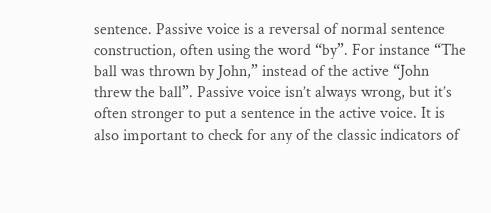sentence. Passive voice is a reversal of normal sentence construction, often using the word “by”. For instance “The ball was thrown by John,” instead of the active “John threw the ball”. Passive voice isn’t always wrong, but it’s often stronger to put a sentence in the active voice. It is also important to check for any of the classic indicators of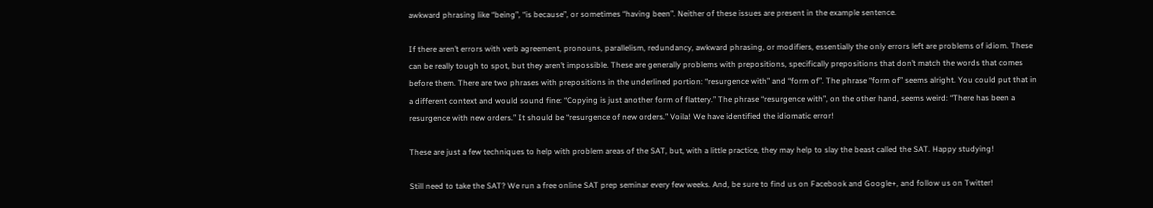awkward phrasing like “being”, “is because”, or sometimes “having been”. Neither of these issues are present in the example sentence.

If there aren’t errors with verb agreement, pronouns, parallelism, redundancy, awkward phrasing, or modifiers, essentially the only errors left are problems of idiom. These can be really tough to spot, but they aren’t impossible. These are generally problems with prepositions, specifically prepositions that don’t match the words that comes before them. There are two phrases with prepositions in the underlined portion: “resurgence with” and “form of”. The phrase “form of” seems alright. You could put that in a different context and would sound fine: “Copying is just another form of flattery.” The phrase “resurgence with”, on the other hand, seems weird: “There has been a resurgence with new orders.” It should be “resurgence of new orders.” Voila! We have identified the idiomatic error!

These are just a few techniques to help with problem areas of the SAT, but, with a little practice, they may help to slay the beast called the SAT. Happy studying!

Still need to take the SAT? We run a free online SAT prep seminar every few weeks. And, be sure to find us on Facebook and Google+, and follow us on Twitter!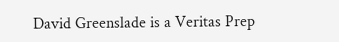David Greenslade is a Veritas Prep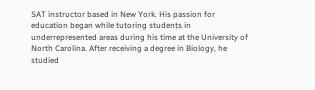SAT instructor based in New York. His passion for education began while tutoring students in underrepresented areas during his time at the University of North Carolina. After receiving a degree in Biology, he studied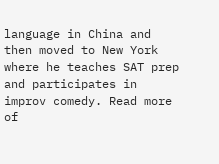language in China and then moved to New York where he teaches SAT prep and participates in improv comedy. Read more of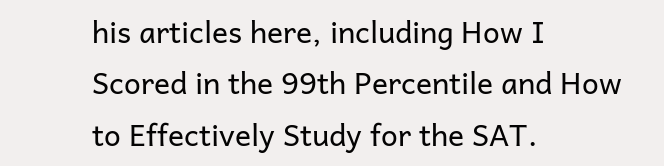his articles here, including How I Scored in the 99th Percentile and How to Effectively Study for the SAT.